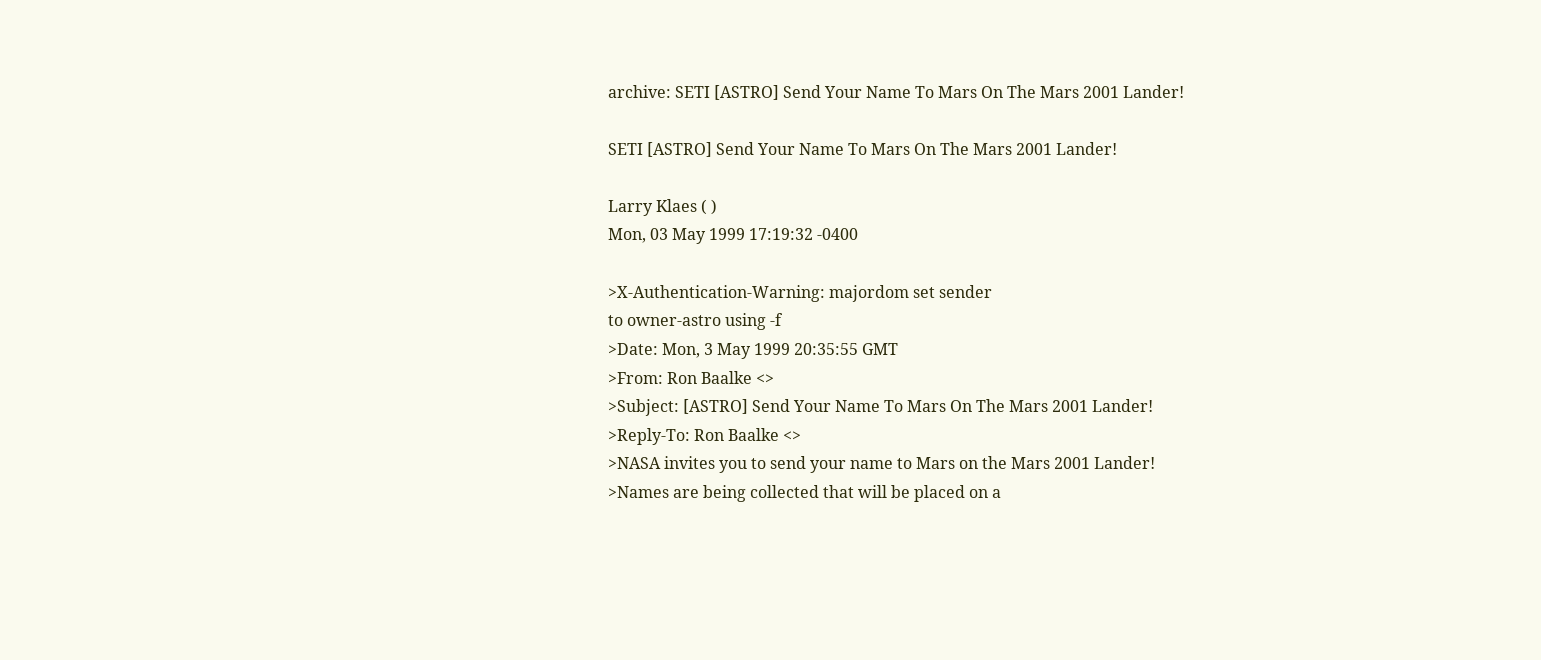archive: SETI [ASTRO] Send Your Name To Mars On The Mars 2001 Lander!

SETI [ASTRO] Send Your Name To Mars On The Mars 2001 Lander!

Larry Klaes ( )
Mon, 03 May 1999 17:19:32 -0400

>X-Authentication-Warning: majordom set sender
to owner-astro using -f
>Date: Mon, 3 May 1999 20:35:55 GMT
>From: Ron Baalke <>
>Subject: [ASTRO] Send Your Name To Mars On The Mars 2001 Lander!
>Reply-To: Ron Baalke <>
>NASA invites you to send your name to Mars on the Mars 2001 Lander!
>Names are being collected that will be placed on a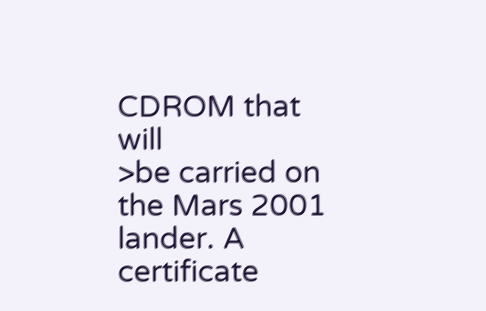CDROM that will
>be carried on the Mars 2001 lander. A certificate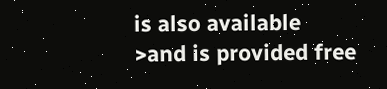is also available
>and is provided free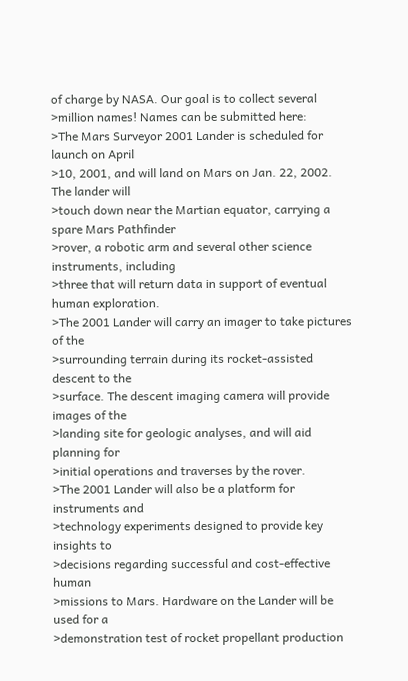of charge by NASA. Our goal is to collect several
>million names! Names can be submitted here:
>The Mars Surveyor 2001 Lander is scheduled for launch on April
>10, 2001, and will land on Mars on Jan. 22, 2002. The lander will
>touch down near the Martian equator, carrying a spare Mars Pathfinder
>rover, a robotic arm and several other science instruments, including
>three that will return data in support of eventual human exploration.
>The 2001 Lander will carry an imager to take pictures of the
>surrounding terrain during its rocket-assisted descent to the
>surface. The descent imaging camera will provide images of the
>landing site for geologic analyses, and will aid planning for
>initial operations and traverses by the rover.
>The 2001 Lander will also be a platform for instruments and
>technology experiments designed to provide key insights to
>decisions regarding successful and cost-effective human
>missions to Mars. Hardware on the Lander will be used for a
>demonstration test of rocket propellant production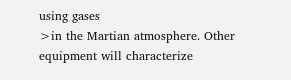using gases
>in the Martian atmosphere. Other equipment will characterize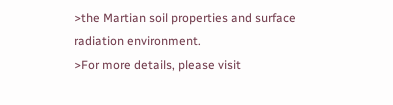>the Martian soil properties and surface radiation environment.
>For more details, please visit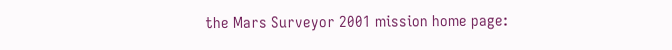the Mars Surveyor 2001 mission home page: